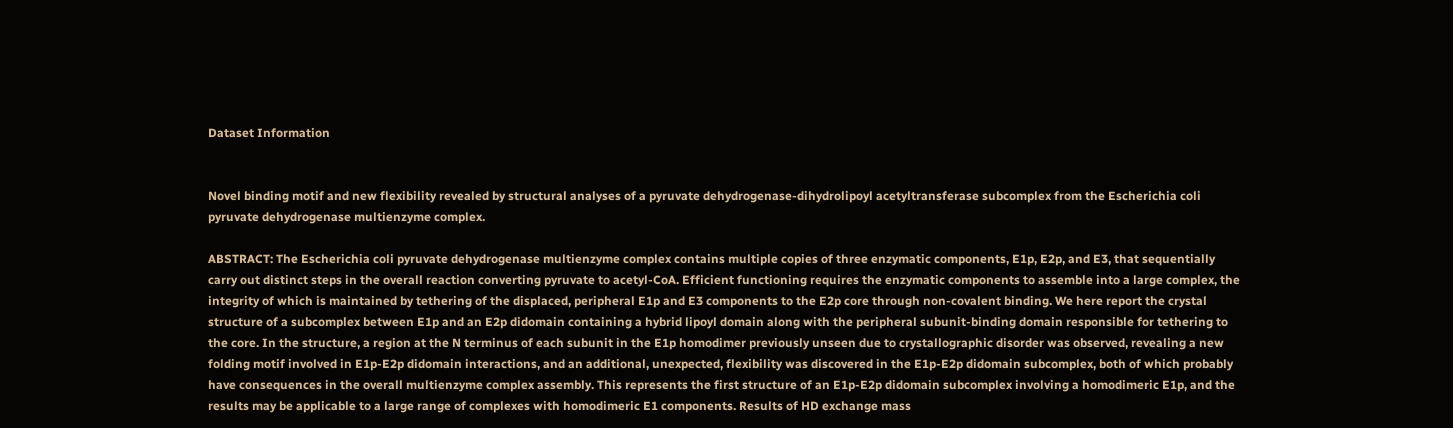Dataset Information


Novel binding motif and new flexibility revealed by structural analyses of a pyruvate dehydrogenase-dihydrolipoyl acetyltransferase subcomplex from the Escherichia coli pyruvate dehydrogenase multienzyme complex.

ABSTRACT: The Escherichia coli pyruvate dehydrogenase multienzyme complex contains multiple copies of three enzymatic components, E1p, E2p, and E3, that sequentially carry out distinct steps in the overall reaction converting pyruvate to acetyl-CoA. Efficient functioning requires the enzymatic components to assemble into a large complex, the integrity of which is maintained by tethering of the displaced, peripheral E1p and E3 components to the E2p core through non-covalent binding. We here report the crystal structure of a subcomplex between E1p and an E2p didomain containing a hybrid lipoyl domain along with the peripheral subunit-binding domain responsible for tethering to the core. In the structure, a region at the N terminus of each subunit in the E1p homodimer previously unseen due to crystallographic disorder was observed, revealing a new folding motif involved in E1p-E2p didomain interactions, and an additional, unexpected, flexibility was discovered in the E1p-E2p didomain subcomplex, both of which probably have consequences in the overall multienzyme complex assembly. This represents the first structure of an E1p-E2p didomain subcomplex involving a homodimeric E1p, and the results may be applicable to a large range of complexes with homodimeric E1 components. Results of HD exchange mass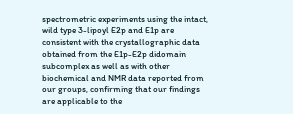spectrometric experiments using the intact, wild type 3-lipoyl E2p and E1p are consistent with the crystallographic data obtained from the E1p-E2p didomain subcomplex as well as with other biochemical and NMR data reported from our groups, confirming that our findings are applicable to the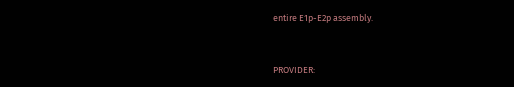entire E1p-E2p assembly.


PROVIDER: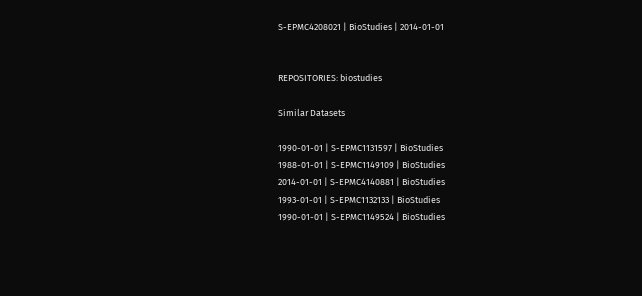S-EPMC4208021 | BioStudies | 2014-01-01


REPOSITORIES: biostudies

Similar Datasets

1990-01-01 | S-EPMC1131597 | BioStudies
1988-01-01 | S-EPMC1149109 | BioStudies
2014-01-01 | S-EPMC4140881 | BioStudies
1993-01-01 | S-EPMC1132133 | BioStudies
1990-01-01 | S-EPMC1149524 | BioStudies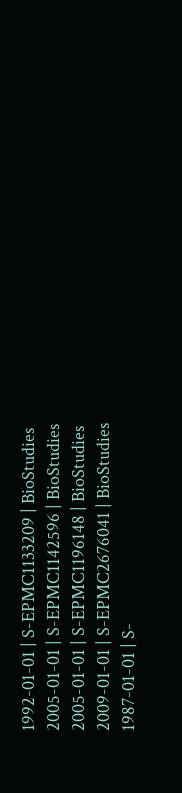1992-01-01 | S-EPMC1133209 | BioStudies
2005-01-01 | S-EPMC1142596 | BioStudies
2005-01-01 | S-EPMC1196148 | BioStudies
2009-01-01 | S-EPMC2676041 | BioStudies
1987-01-01 | S-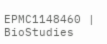EPMC1148460 | BioStudies